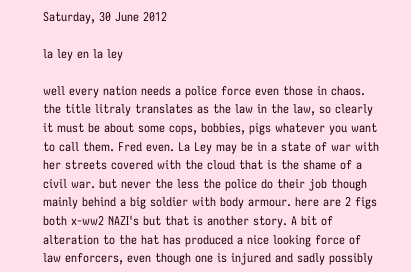Saturday, 30 June 2012

la ley en la ley

well every nation needs a police force even those in chaos. the title litraly translates as the law in the law, so clearly it must be about some cops, bobbies, pigs whatever you want to call them. Fred even. La Ley may be in a state of war with her streets covered with the cloud that is the shame of a civil war. but never the less the police do their job though mainly behind a big soldier with body armour. here are 2 figs both x-ww2 NAZI's but that is another story. A bit of alteration to the hat has produced a nice looking force of law enforcers, even though one is injured and sadly possibly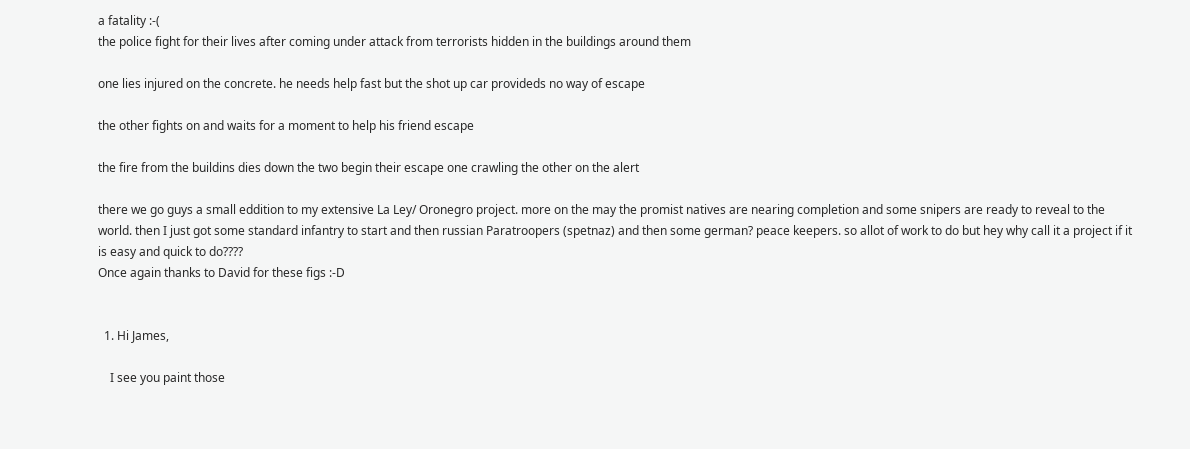a fatality :-(
the police fight for their lives after coming under attack from terrorists hidden in the buildings around them

one lies injured on the concrete. he needs help fast but the shot up car provideds no way of escape

the other fights on and waits for a moment to help his friend escape

the fire from the buildins dies down the two begin their escape one crawling the other on the alert

there we go guys a small eddition to my extensive La Ley/ Oronegro project. more on the may the promist natives are nearing completion and some snipers are ready to reveal to the world. then I just got some standard infantry to start and then russian Paratroopers (spetnaz) and then some german? peace keepers. so allot of work to do but hey why call it a project if it is easy and quick to do????
Once again thanks to David for these figs :-D


  1. Hi James,

    I see you paint those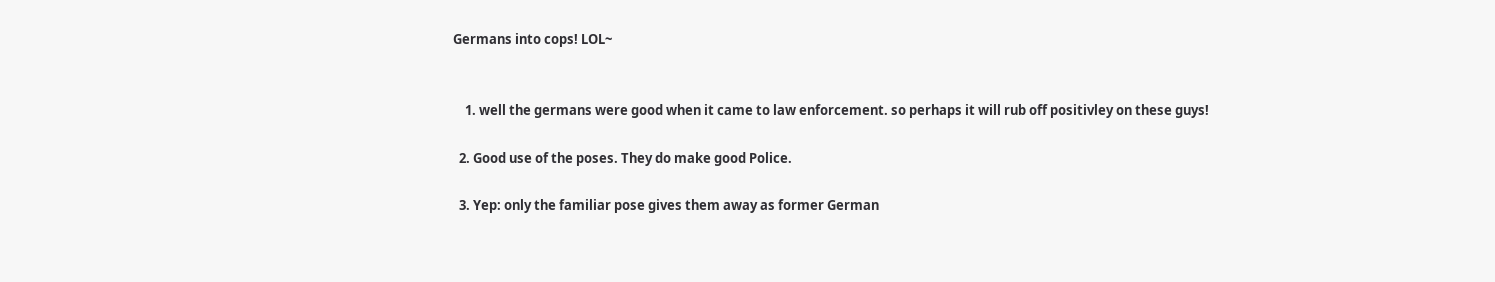Germans into cops! LOL~


    1. well the germans were good when it came to law enforcement. so perhaps it will rub off positivley on these guys!

  2. Good use of the poses. They do make good Police.

  3. Yep: only the familiar pose gives them away as former German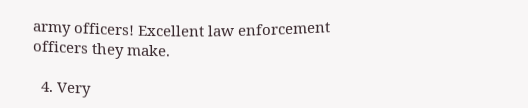army officers! Excellent law enforcement officers they make.

  4. Very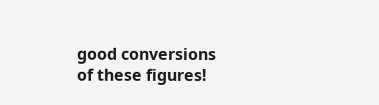good conversions of these figures!